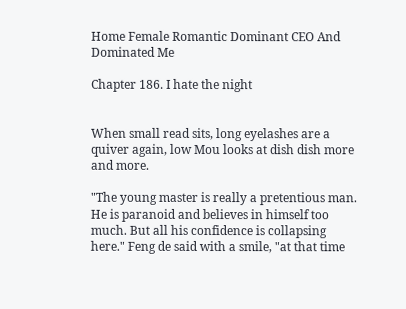Home Female Romantic Dominant CEO And Dominated Me

Chapter 186. I hate the night


When small read sits, long eyelashes are a quiver again, low Mou looks at dish dish more and more.

"The young master is really a pretentious man. He is paranoid and believes in himself too much. But all his confidence is collapsing here." Feng de said with a smile, "at that time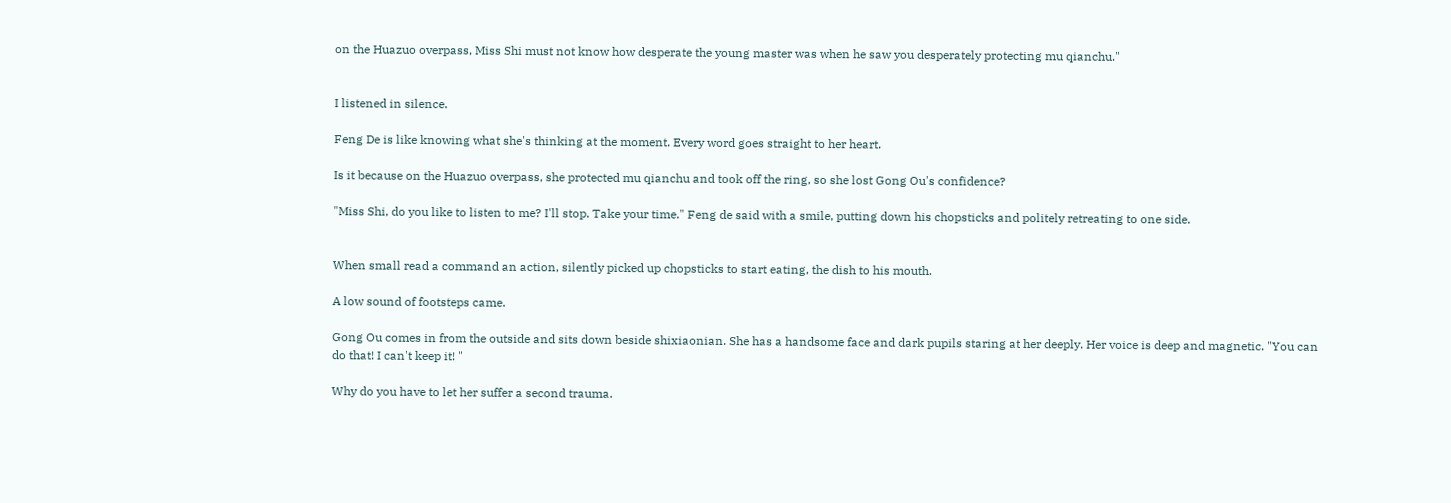on the Huazuo overpass, Miss Shi must not know how desperate the young master was when he saw you desperately protecting mu qianchu."


I listened in silence.

Feng De is like knowing what she's thinking at the moment. Every word goes straight to her heart.

Is it because on the Huazuo overpass, she protected mu qianchu and took off the ring, so she lost Gong Ou's confidence?

"Miss Shi, do you like to listen to me? I'll stop. Take your time." Feng de said with a smile, putting down his chopsticks and politely retreating to one side.


When small read a command an action, silently picked up chopsticks to start eating, the dish to his mouth.

A low sound of footsteps came.

Gong Ou comes in from the outside and sits down beside shixiaonian. She has a handsome face and dark pupils staring at her deeply. Her voice is deep and magnetic. "You can do that! I can't keep it! "

Why do you have to let her suffer a second trauma.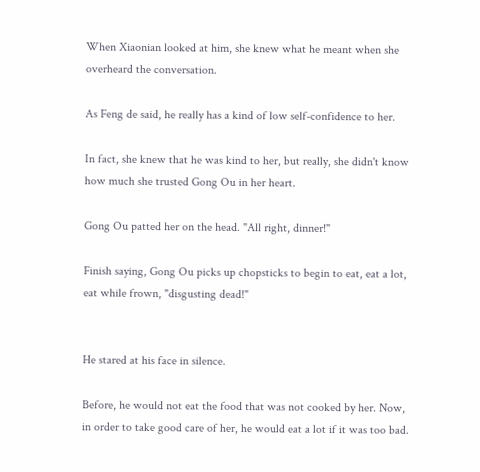When Xiaonian looked at him, she knew what he meant when she overheard the conversation.

As Feng de said, he really has a kind of low self-confidence to her.

In fact, she knew that he was kind to her, but really, she didn't know how much she trusted Gong Ou in her heart.

Gong Ou patted her on the head. "All right, dinner!"

Finish saying, Gong Ou picks up chopsticks to begin to eat, eat a lot, eat while frown, "disgusting dead!"


He stared at his face in silence.

Before, he would not eat the food that was not cooked by her. Now, in order to take good care of her, he would eat a lot if it was too bad.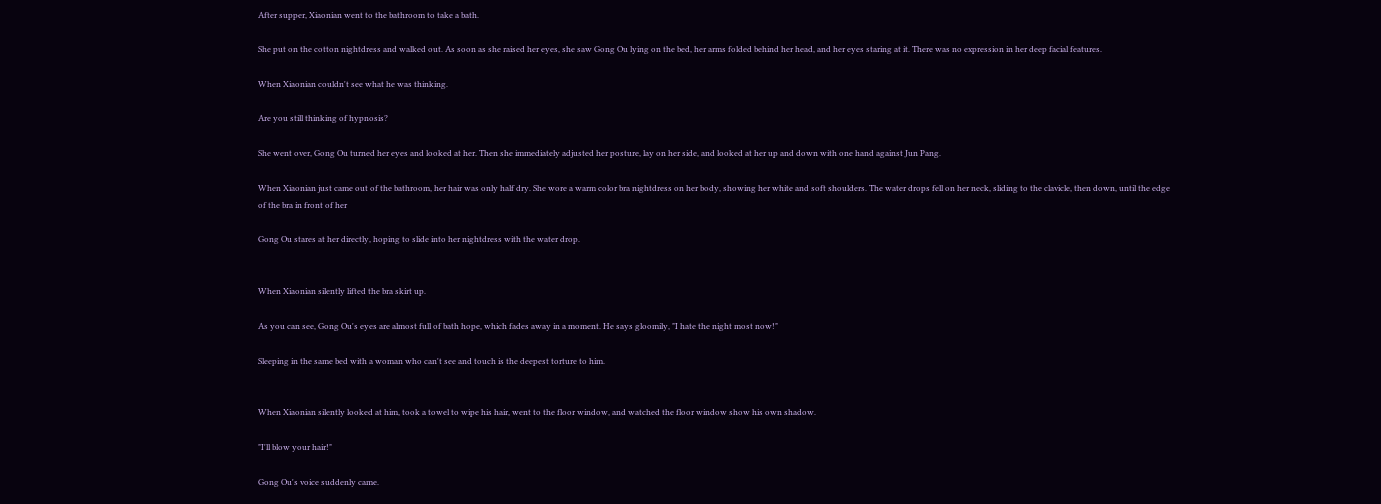After supper, Xiaonian went to the bathroom to take a bath.

She put on the cotton nightdress and walked out. As soon as she raised her eyes, she saw Gong Ou lying on the bed, her arms folded behind her head, and her eyes staring at it. There was no expression in her deep facial features.

When Xiaonian couldn't see what he was thinking.

Are you still thinking of hypnosis?

She went over, Gong Ou turned her eyes and looked at her. Then she immediately adjusted her posture, lay on her side, and looked at her up and down with one hand against Jun Pang.

When Xiaonian just came out of the bathroom, her hair was only half dry. She wore a warm color bra nightdress on her body, showing her white and soft shoulders. The water drops fell on her neck, sliding to the clavicle, then down, until the edge of the bra in front of her

Gong Ou stares at her directly, hoping to slide into her nightdress with the water drop.


When Xiaonian silently lifted the bra skirt up.

As you can see, Gong Ou's eyes are almost full of bath hope, which fades away in a moment. He says gloomily, "I hate the night most now!"

Sleeping in the same bed with a woman who can't see and touch is the deepest torture to him.


When Xiaonian silently looked at him, took a towel to wipe his hair, went to the floor window, and watched the floor window show his own shadow.

"I'll blow your hair!"

Gong Ou's voice suddenly came.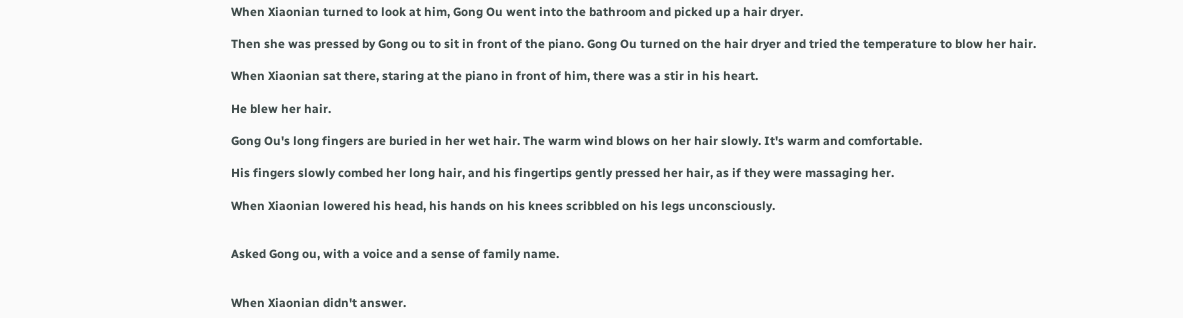When Xiaonian turned to look at him, Gong Ou went into the bathroom and picked up a hair dryer.

Then she was pressed by Gong ou to sit in front of the piano. Gong Ou turned on the hair dryer and tried the temperature to blow her hair.

When Xiaonian sat there, staring at the piano in front of him, there was a stir in his heart.

He blew her hair.

Gong Ou's long fingers are buried in her wet hair. The warm wind blows on her hair slowly. It's warm and comfortable.

His fingers slowly combed her long hair, and his fingertips gently pressed her hair, as if they were massaging her.

When Xiaonian lowered his head, his hands on his knees scribbled on his legs unconsciously.


Asked Gong ou, with a voice and a sense of family name.


When Xiaonian didn't answer.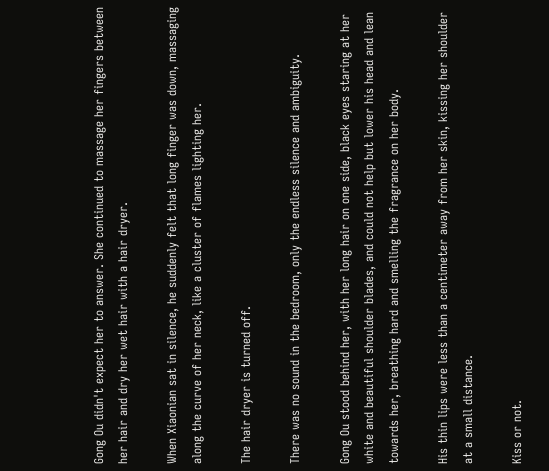Gong Ou didn't expect her to answer. She continued to massage her fingers between her hair and dry her wet hair with a hair dryer.

When Xiaonian sat in silence, he suddenly felt that long finger was down, massaging along the curve of her neck, like a cluster of flames lighting her.

The hair dryer is turned off.

There was no sound in the bedroom, only the endless silence and ambiguity.

Gong Ou stood behind her, with her long hair on one side, black eyes staring at her white and beautiful shoulder blades, and could not help but lower his head and lean towards her, breathing hard and smelling the fragrance on her body.

His thin lips were less than a centimeter away from her skin, kissing her shoulder at a small distance.

Kiss or not.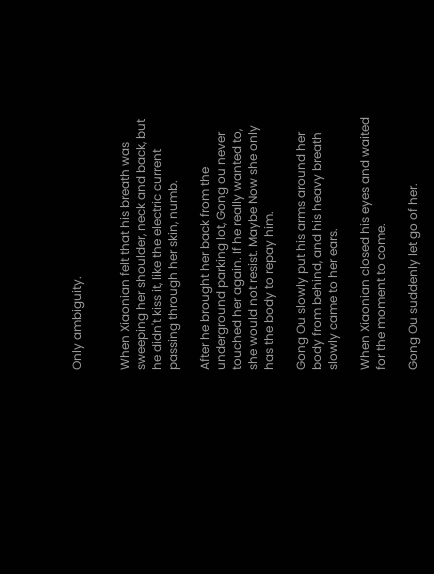Only ambiguity.


When Xiaonian felt that his breath was sweeping her shoulder, neck and back, but he didn't kiss it, like the electric current passing through her skin, numb.

After he brought her back from the underground parking lot, Gong ou never touched her again. If he really wanted to, she would not resist. Maybe Now she only has the body to repay him.

Gong Ou slowly put his arms around her body from behind, and his heavy breath slowly came to her ears.

When Xiaonian closed his eyes and waited for the moment to come.

Gong Ou suddenly let go of her.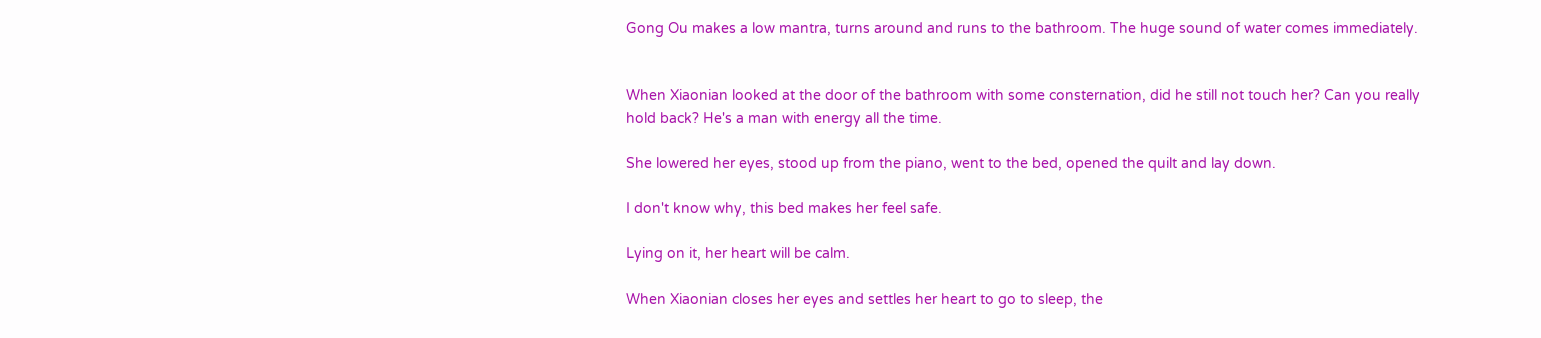Gong Ou makes a low mantra, turns around and runs to the bathroom. The huge sound of water comes immediately.


When Xiaonian looked at the door of the bathroom with some consternation, did he still not touch her? Can you really hold back? He's a man with energy all the time.

She lowered her eyes, stood up from the piano, went to the bed, opened the quilt and lay down.

I don't know why, this bed makes her feel safe.

Lying on it, her heart will be calm.

When Xiaonian closes her eyes and settles her heart to go to sleep, the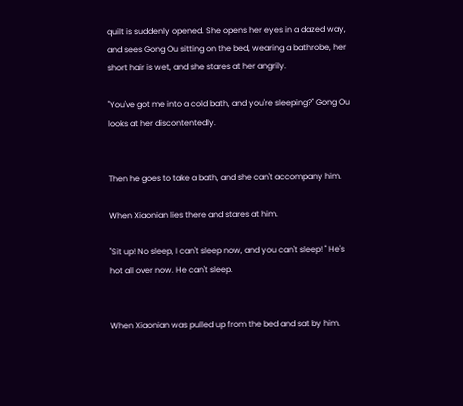quilt is suddenly opened. She opens her eyes in a dazed way, and sees Gong Ou sitting on the bed, wearing a bathrobe, her short hair is wet, and she stares at her angrily.

"You've got me into a cold bath, and you're sleeping?" Gong Ou looks at her discontentedly.


Then he goes to take a bath, and she can't accompany him.

When Xiaonian lies there and stares at him.

"Sit up! No sleep, I can't sleep now, and you can't sleep! " He's hot all over now. He can't sleep.


When Xiaonian was pulled up from the bed and sat by him.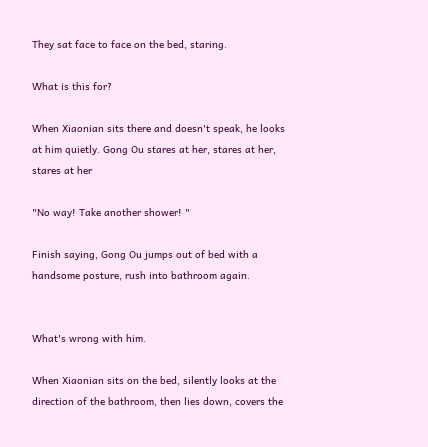They sat face to face on the bed, staring.

What is this for?

When Xiaonian sits there and doesn't speak, he looks at him quietly. Gong Ou stares at her, stares at her, stares at her

"No way! Take another shower! "

Finish saying, Gong Ou jumps out of bed with a handsome posture, rush into bathroom again.


What's wrong with him.

When Xiaonian sits on the bed, silently looks at the direction of the bathroom, then lies down, covers the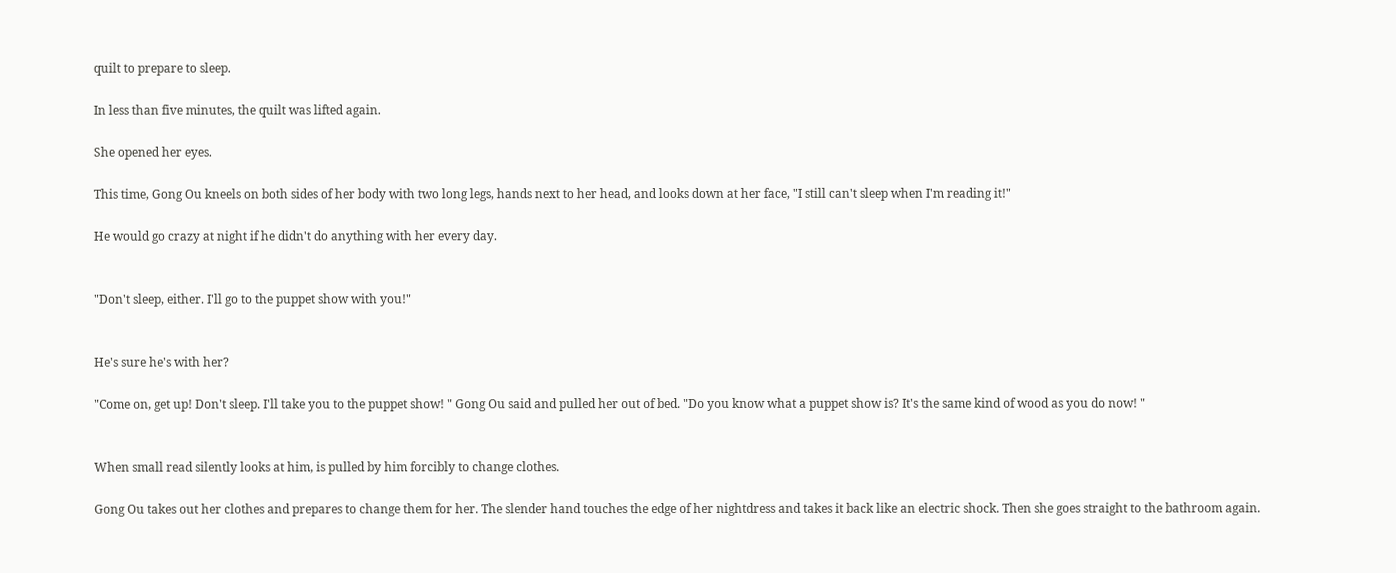quilt to prepare to sleep.

In less than five minutes, the quilt was lifted again.

She opened her eyes.

This time, Gong Ou kneels on both sides of her body with two long legs, hands next to her head, and looks down at her face, "I still can't sleep when I'm reading it!"

He would go crazy at night if he didn't do anything with her every day.


"Don't sleep, either. I'll go to the puppet show with you!"


He's sure he's with her?

"Come on, get up! Don't sleep. I'll take you to the puppet show! " Gong Ou said and pulled her out of bed. "Do you know what a puppet show is? It's the same kind of wood as you do now! "


When small read silently looks at him, is pulled by him forcibly to change clothes.

Gong Ou takes out her clothes and prepares to change them for her. The slender hand touches the edge of her nightdress and takes it back like an electric shock. Then she goes straight to the bathroom again.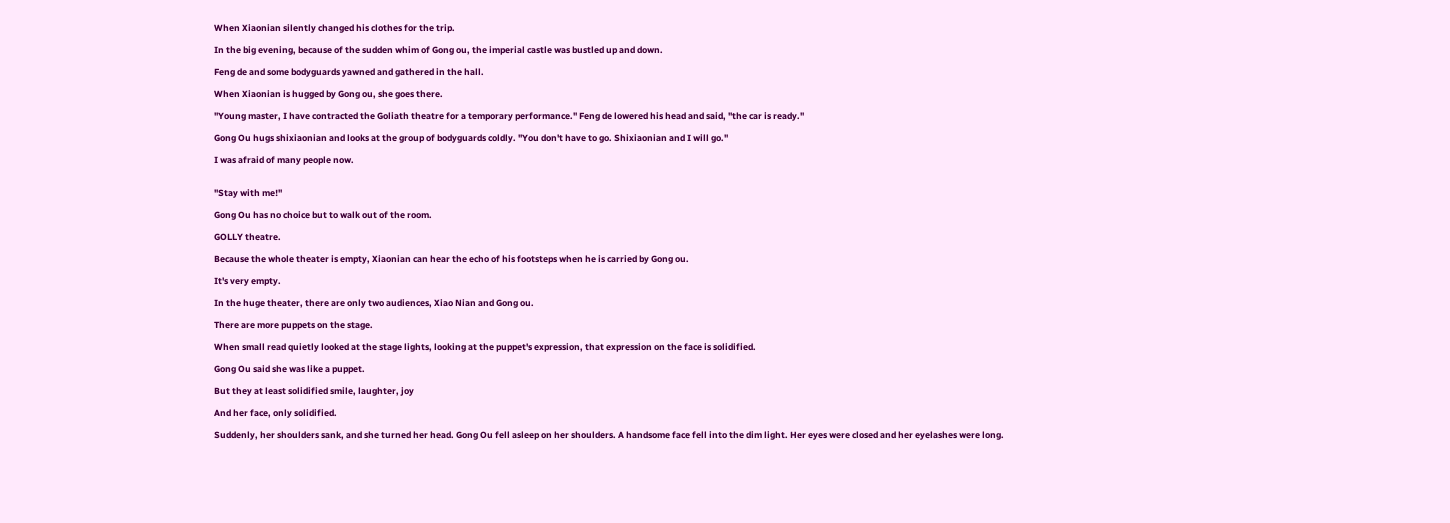When Xiaonian silently changed his clothes for the trip.

In the big evening, because of the sudden whim of Gong ou, the imperial castle was bustled up and down.

Feng de and some bodyguards yawned and gathered in the hall.

When Xiaonian is hugged by Gong ou, she goes there.

"Young master, I have contracted the Goliath theatre for a temporary performance." Feng de lowered his head and said, "the car is ready."

Gong Ou hugs shixiaonian and looks at the group of bodyguards coldly. "You don't have to go. Shixiaonian and I will go."

I was afraid of many people now.


"Stay with me!"

Gong Ou has no choice but to walk out of the room.

GOLLY theatre.

Because the whole theater is empty, Xiaonian can hear the echo of his footsteps when he is carried by Gong ou.

It's very empty.

In the huge theater, there are only two audiences, Xiao Nian and Gong ou.

There are more puppets on the stage.

When small read quietly looked at the stage lights, looking at the puppet's expression, that expression on the face is solidified.

Gong Ou said she was like a puppet.

But they at least solidified smile, laughter, joy

And her face, only solidified.

Suddenly, her shoulders sank, and she turned her head. Gong Ou fell asleep on her shoulders. A handsome face fell into the dim light. Her eyes were closed and her eyelashes were long.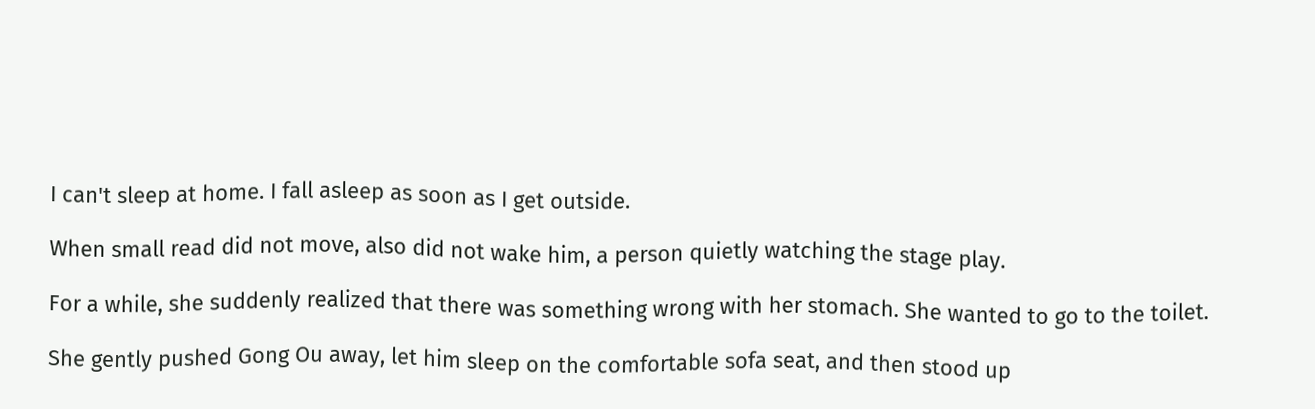I can't sleep at home. I fall asleep as soon as I get outside.

When small read did not move, also did not wake him, a person quietly watching the stage play.

For a while, she suddenly realized that there was something wrong with her stomach. She wanted to go to the toilet.

She gently pushed Gong Ou away, let him sleep on the comfortable sofa seat, and then stood up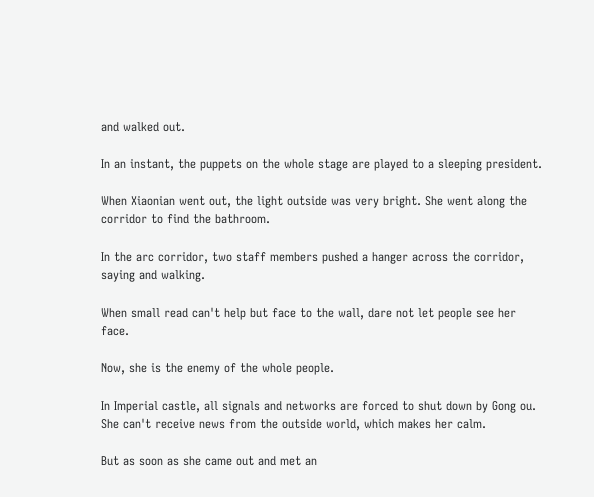and walked out.

In an instant, the puppets on the whole stage are played to a sleeping president.

When Xiaonian went out, the light outside was very bright. She went along the corridor to find the bathroom.

In the arc corridor, two staff members pushed a hanger across the corridor, saying and walking.

When small read can't help but face to the wall, dare not let people see her face.

Now, she is the enemy of the whole people.

In Imperial castle, all signals and networks are forced to shut down by Gong ou. She can't receive news from the outside world, which makes her calm.

But as soon as she came out and met an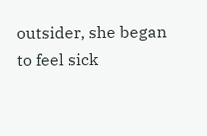outsider, she began to feel sick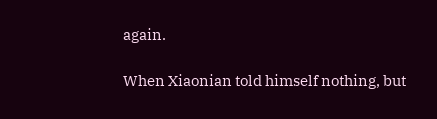again.

When Xiaonian told himself nothing, but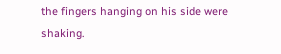the fingers hanging on his side were shaking.